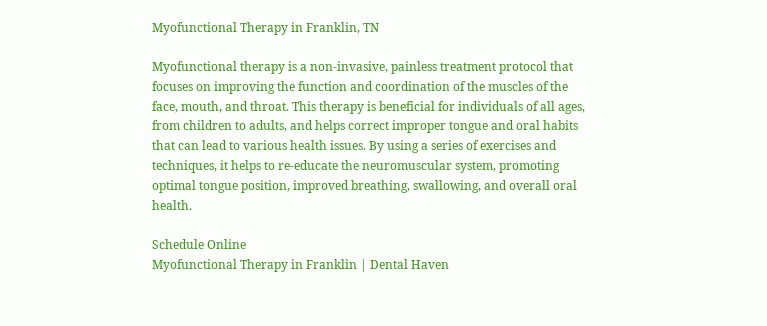Myofunctional Therapy in Franklin, TN

Myofunctional therapy is a non-invasive, painless treatment protocol that focuses on improving the function and coordination of the muscles of the face, mouth, and throat. This therapy is beneficial for individuals of all ages, from children to adults, and helps correct improper tongue and oral habits that can lead to various health issues. By using a series of exercises and techniques, it helps to re-educate the neuromuscular system, promoting optimal tongue position, improved breathing, swallowing, and overall oral health.

Schedule Online
Myofunctional Therapy in Franklin | Dental Haven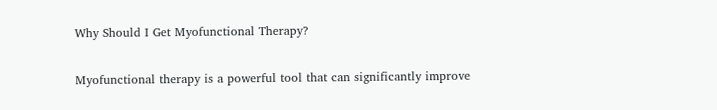Why Should I Get Myofunctional Therapy?

Myofunctional therapy is a powerful tool that can significantly improve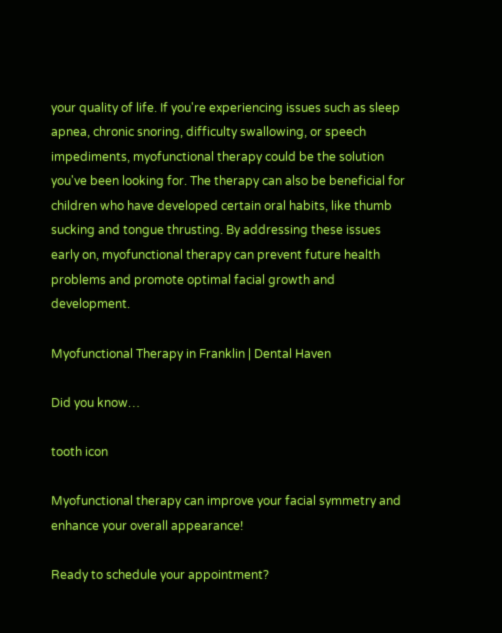your quality of life. If you're experiencing issues such as sleep apnea, chronic snoring, difficulty swallowing, or speech impediments, myofunctional therapy could be the solution you've been looking for. The therapy can also be beneficial for children who have developed certain oral habits, like thumb sucking and tongue thrusting. By addressing these issues early on, myofunctional therapy can prevent future health problems and promote optimal facial growth and development.

Myofunctional Therapy in Franklin | Dental Haven

Did you know…

tooth icon

Myofunctional therapy can improve your facial symmetry and enhance your overall appearance!

Ready to schedule your appointment?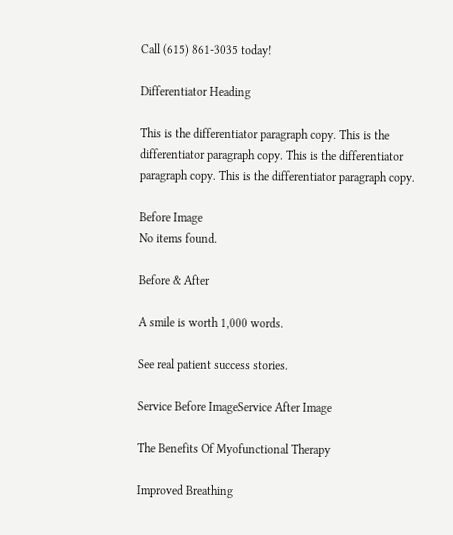Call (615) 861-3035 today!

Differentiator Heading

This is the differentiator paragraph copy. This is the differentiator paragraph copy. This is the differentiator paragraph copy. This is the differentiator paragraph copy.

Before Image
No items found.

Before & After

A smile is worth 1,000 words.

See real patient success stories.

Service Before ImageService After Image

The Benefits Of Myofunctional Therapy

Improved Breathing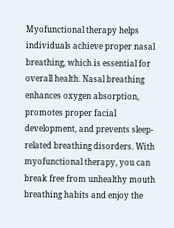Myofunctional therapy helps individuals achieve proper nasal breathing, which is essential for overall health. Nasal breathing enhances oxygen absorption, promotes proper facial development, and prevents sleep-related breathing disorders. With myofunctional therapy, you can break free from unhealthy mouth breathing habits and enjoy the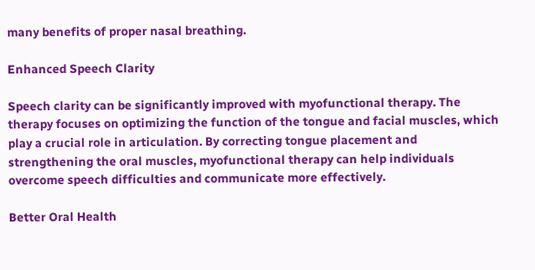many benefits of proper nasal breathing.

Enhanced Speech Clarity

Speech clarity can be significantly improved with myofunctional therapy. The therapy focuses on optimizing the function of the tongue and facial muscles, which play a crucial role in articulation. By correcting tongue placement and strengthening the oral muscles, myofunctional therapy can help individuals overcome speech difficulties and communicate more effectively.

Better Oral Health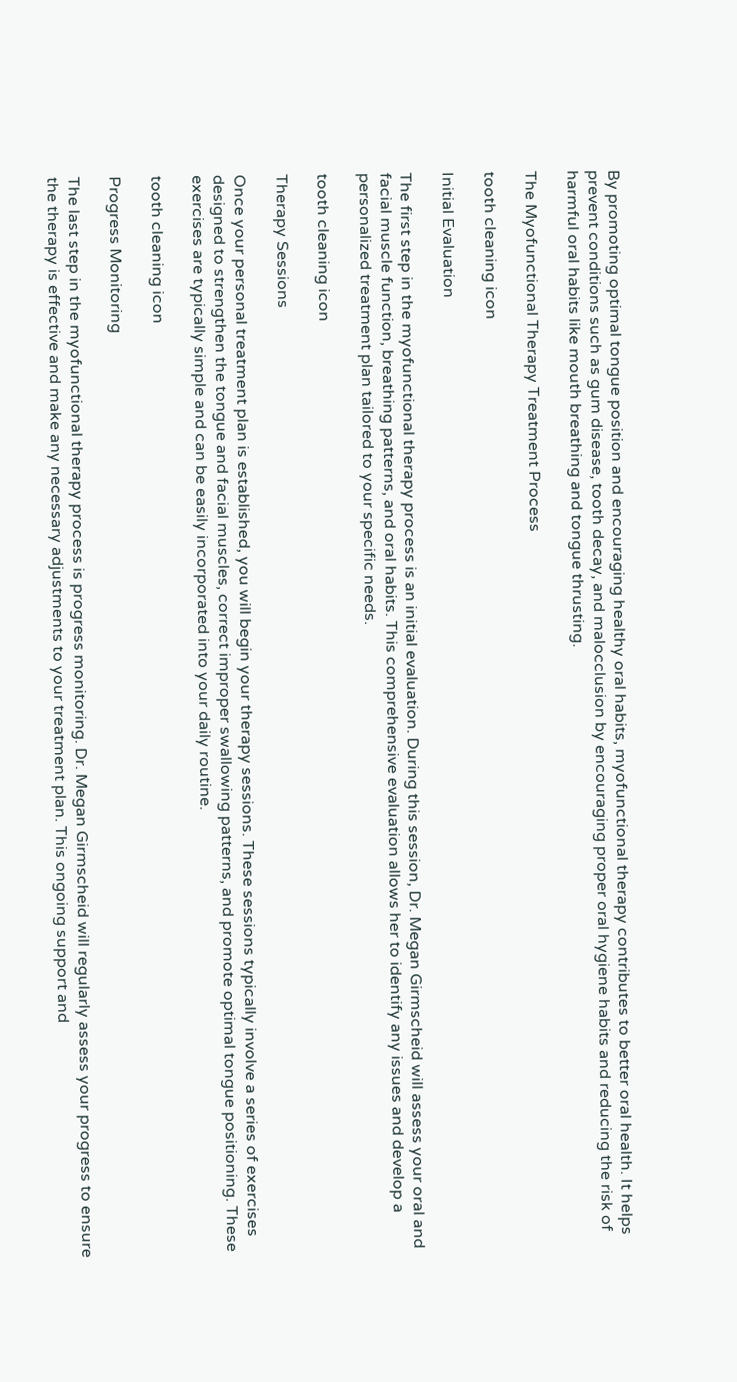By promoting optimal tongue position and encouraging healthy oral habits, myofunctional therapy contributes to better oral health. It helps prevent conditions such as gum disease, tooth decay, and malocclusion by encouraging proper oral hygiene habits and reducing the risk of harmful oral habits like mouth breathing and tongue thrusting.

The Myofunctional Therapy Treatment Process

tooth cleaning icon

Initial Evaluation

The first step in the myofunctional therapy process is an initial evaluation. During this session, Dr. Megan Girmscheid will assess your oral and facial muscle function, breathing patterns, and oral habits. This comprehensive evaluation allows her to identify any issues and develop a personalized treatment plan tailored to your specific needs.

tooth cleaning icon

Therapy Sessions

Once your personal treatment plan is established, you will begin your therapy sessions. These sessions typically involve a series of exercises designed to strengthen the tongue and facial muscles, correct improper swallowing patterns, and promote optimal tongue positioning. These exercises are typically simple and can be easily incorporated into your daily routine.

tooth cleaning icon

Progress Monitoring

The last step in the myofunctional therapy process is progress monitoring. Dr. Megan Girmscheid will regularly assess your progress to ensure the therapy is effective and make any necessary adjustments to your treatment plan. This ongoing support and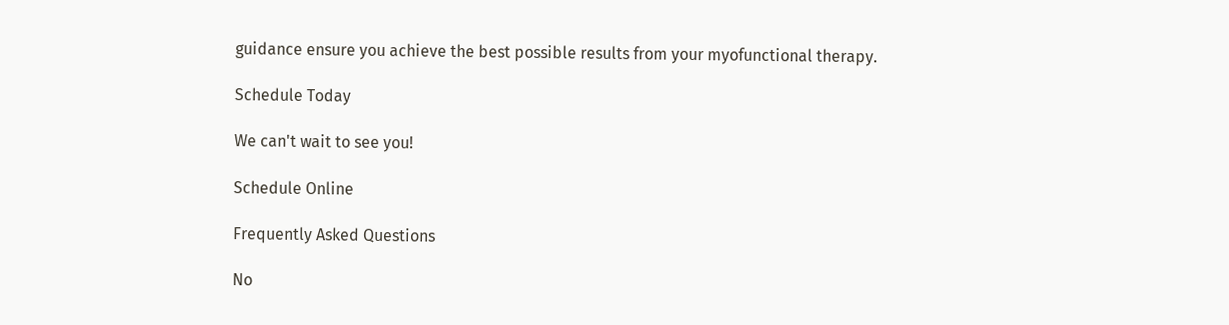guidance ensure you achieve the best possible results from your myofunctional therapy.

Schedule Today

We can't wait to see you!

Schedule Online

Frequently Asked Questions

No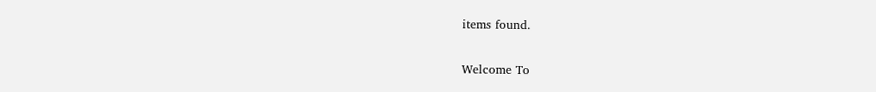items found.

Welcome To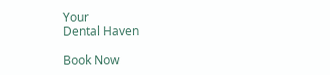Your
Dental Haven

Book Now